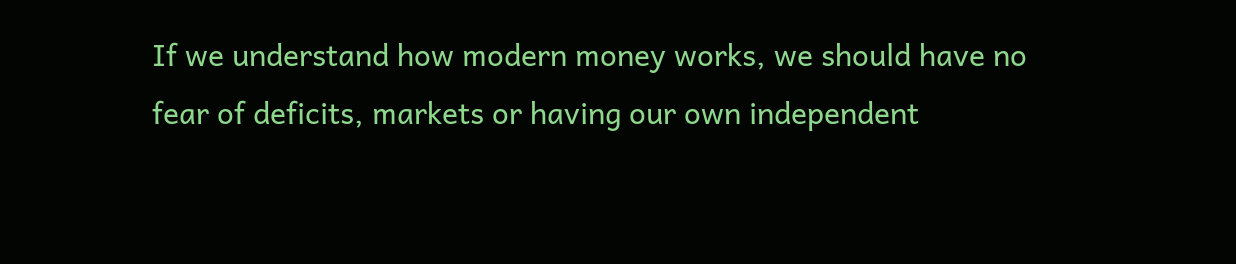If we understand how modern money works, we should have no fear of deficits, markets or having our own independent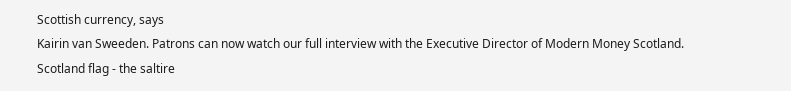Scottish currency, says
Kairin van Sweeden. Patrons can now watch our full interview with the Executive Director of Modern Money Scotland.
Scotland flag - the saltire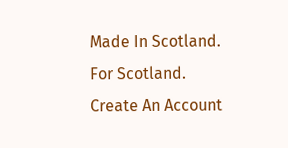Made In Scotland. For Scotland.
Create An Account